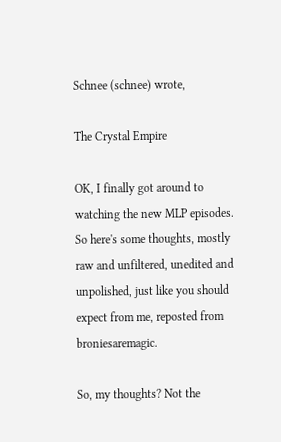Schnee (schnee) wrote,

The Crystal Empire

OK, I finally got around to watching the new MLP episodes. So here's some thoughts, mostly raw and unfiltered, unedited and unpolished, just like you should expect from me, reposted from broniesaremagic.

So, my thoughts? Not the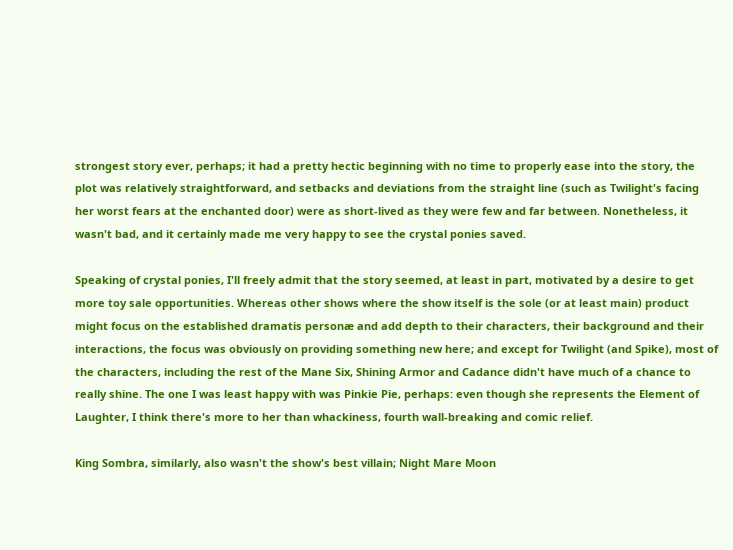strongest story ever, perhaps; it had a pretty hectic beginning with no time to properly ease into the story, the plot was relatively straightforward, and setbacks and deviations from the straight line (such as Twilight's facing her worst fears at the enchanted door) were as short-lived as they were few and far between. Nonetheless, it wasn't bad, and it certainly made me very happy to see the crystal ponies saved.

Speaking of crystal ponies, I'll freely admit that the story seemed, at least in part, motivated by a desire to get more toy sale opportunities. Whereas other shows where the show itself is the sole (or at least main) product might focus on the established dramatis personæ and add depth to their characters, their background and their interactions, the focus was obviously on providing something new here; and except for Twilight (and Spike), most of the characters, including the rest of the Mane Six, Shining Armor and Cadance didn't have much of a chance to really shine. The one I was least happy with was Pinkie Pie, perhaps: even though she represents the Element of Laughter, I think there's more to her than whackiness, fourth wall-breaking and comic relief.

King Sombra, similarly, also wasn't the show's best villain; Night Mare Moon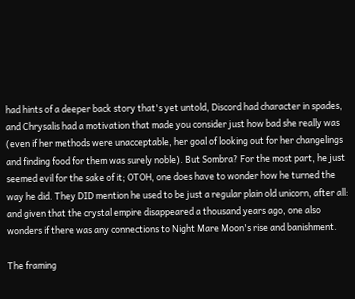had hints of a deeper back story that's yet untold, Discord had character in spades, and Chrysalis had a motivation that made you consider just how bad she really was (even if her methods were unacceptable, her goal of looking out for her changelings and finding food for them was surely noble). But Sombra? For the most part, he just seemed evil for the sake of it; OTOH, one does have to wonder how he turned the way he did. They DID mention he used to be just a regular plain old unicorn, after all: and given that the crystal empire disappeared a thousand years ago, one also wonders if there was any connections to Night Mare Moon's rise and banishment.

The framing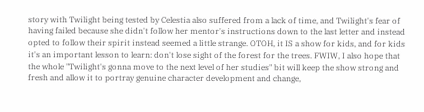story with Twilight being tested by Celestia also suffered from a lack of time, and Twilight's fear of having failed because she didn't follow her mentor's instructions down to the last letter and instead opted to follow their spirit instead seemed a little strange. OTOH, it IS a show for kids, and for kids it's an important lesson to learn: don't lose sight of the forest for the trees. FWIW, I also hope that the whole "Twilight's gonna move to the next level of her studies" bit will keep the show strong and fresh and allow it to portray genuine character development and change,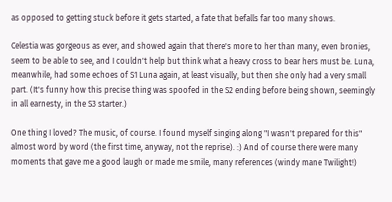as opposed to getting stuck before it gets started, a fate that befalls far too many shows.

Celestia was gorgeous as ever, and showed again that there's more to her than many, even bronies, seem to be able to see, and I couldn't help but think what a heavy cross to bear hers must be. Luna, meanwhile, had some echoes of S1 Luna again, at least visually, but then she only had a very small part. (It's funny how this precise thing was spoofed in the S2 ending before being shown, seemingly in all earnesty, in the S3 starter.)

One thing I loved? The music, of course. I found myself singing along "I wasn't prepared for this" almost word by word (the first time, anyway, not the reprise). :) And of course there were many moments that gave me a good laugh or made me smile, many references (windy mane Twilight!)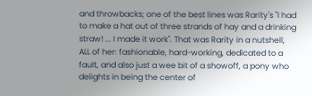and throwbacks; one of the best lines was Rarity's "I had to make a hat out of three strands of hay and a drinking straw! ... I made it work". That was Rarity in a nutshell, ALL of her: fashionable, hard-working, dedicated to a fault, and also just a wee bit of a showoff, a pony who delights in being the center of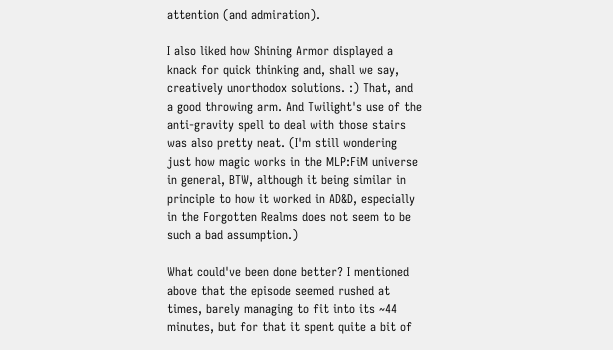attention (and admiration).

I also liked how Shining Armor displayed a knack for quick thinking and, shall we say, creatively unorthodox solutions. :) That, and a good throwing arm. And Twilight's use of the anti-gravity spell to deal with those stairs was also pretty neat. (I'm still wondering just how magic works in the MLP:FiM universe in general, BTW, although it being similar in principle to how it worked in AD&D, especially in the Forgotten Realms does not seem to be such a bad assumption.)

What could've been done better? I mentioned above that the episode seemed rushed at times, barely managing to fit into its ~44 minutes, but for that it spent quite a bit of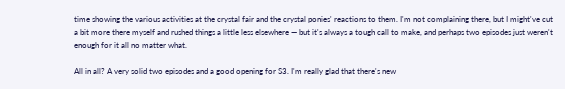time showing the various activities at the crystal fair and the crystal ponies' reactions to them. I'm not complaining there, but I might've cut a bit more there myself and rushed things a little less elsewhere — but it's always a tough call to make, and perhaps two episodes just weren't enough for it all no matter what.

All in all? A very solid two episodes and a good opening for S3. I'm really glad that there's new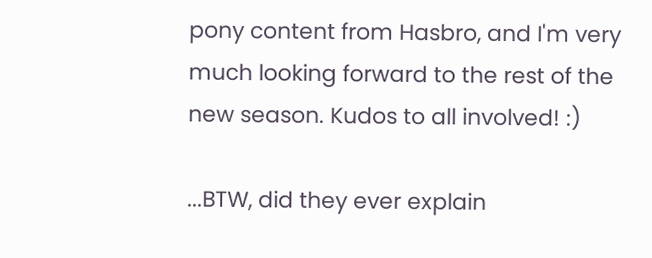pony content from Hasbro, and I'm very much looking forward to the rest of the new season. Kudos to all involved! :)

...BTW, did they ever explain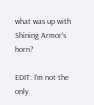what was up with Shining Armor's horn?

EDIT: I'm not the only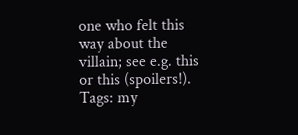one who felt this way about the villain; see e.g. this or this (spoilers!).
Tags: my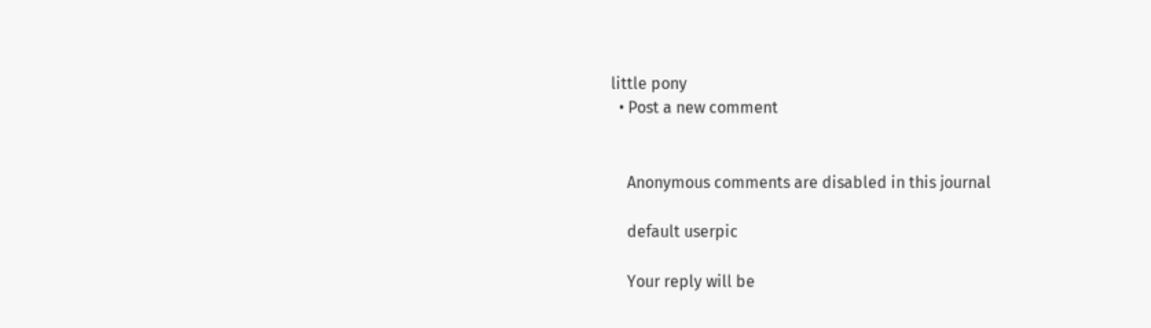little pony
  • Post a new comment


    Anonymous comments are disabled in this journal

    default userpic

    Your reply will be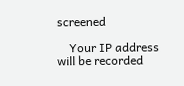screened

    Your IP address will be recorded